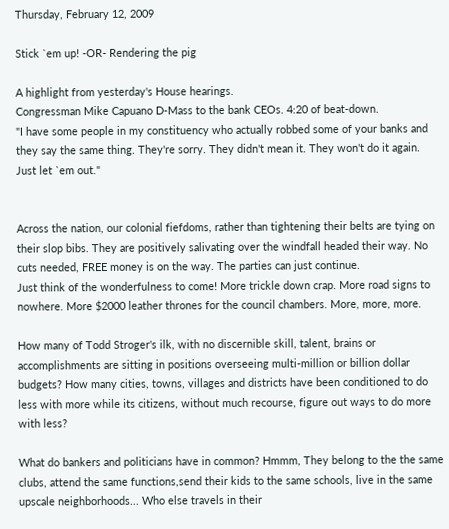Thursday, February 12, 2009

Stick `em up! -OR- Rendering the pig

A highlight from yesterday's House hearings.
Congressman Mike Capuano D-Mass to the bank CEOs. 4:20 of beat-down.
"I have some people in my constituency who actually robbed some of your banks and they say the same thing. They're sorry. They didn't mean it. They won't do it again. Just let `em out."


Across the nation, our colonial fiefdoms, rather than tightening their belts are tying on their slop bibs. They are positively salivating over the windfall headed their way. No cuts needed, FREE money is on the way. The parties can just continue.
Just think of the wonderfulness to come! More trickle down crap. More road signs to nowhere. More $2000 leather thrones for the council chambers. More, more, more.

How many of Todd Stroger's ilk, with no discernible skill, talent, brains or accomplishments are sitting in positions overseeing multi-million or billion dollar budgets? How many cities, towns, villages and districts have been conditioned to do less with more while its citizens, without much recourse, figure out ways to do more with less?

What do bankers and politicians have in common? Hmmm, They belong to the the same clubs, attend the same functions,send their kids to the same schools, live in the same upscale neighborhoods... Who else travels in their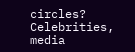circles? Celebrities, media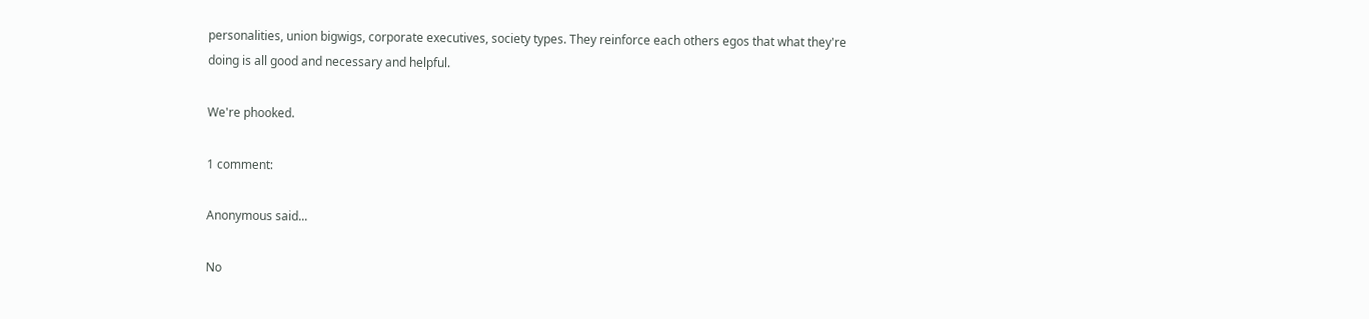personalities, union bigwigs, corporate executives, society types. They reinforce each others egos that what they're doing is all good and necessary and helpful.

We're phooked.

1 comment:

Anonymous said...

No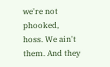we're not phooked, hoss. We ain't them. And they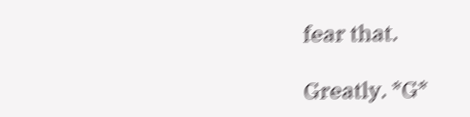fear that.

Greatly. *G*